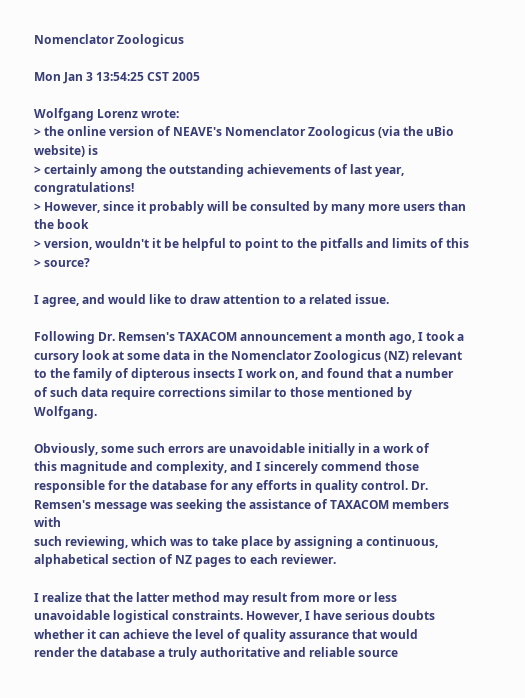Nomenclator Zoologicus

Mon Jan 3 13:54:25 CST 2005

Wolfgang Lorenz wrote:
> the online version of NEAVE's Nomenclator Zoologicus (via the uBio website) is
> certainly among the outstanding achievements of last year, congratulations!
> However, since it probably will be consulted by many more users than the book
> version, wouldn't it be helpful to point to the pitfalls and limits of this
> source?

I agree, and would like to draw attention to a related issue.

Following Dr. Remsen's TAXACOM announcement a month ago, I took a
cursory look at some data in the Nomenclator Zoologicus (NZ) relevant
to the family of dipterous insects I work on, and found that a number
of such data require corrections similar to those mentioned by Wolfgang.

Obviously, some such errors are unavoidable initially in a work of
this magnitude and complexity, and I sincerely commend those
responsible for the database for any efforts in quality control. Dr.
Remsen's message was seeking the assistance of TAXACOM members with
such reviewing, which was to take place by assigning a continuous,
alphabetical section of NZ pages to each reviewer.

I realize that the latter method may result from more or less
unavoidable logistical constraints. However, I have serious doubts
whether it can achieve the level of quality assurance that would
render the database a truly authoritative and reliable source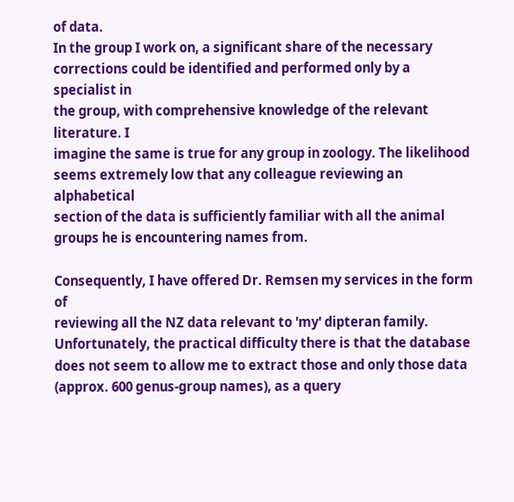of data.
In the group I work on, a significant share of the necessary
corrections could be identified and performed only by a specialist in
the group, with comprehensive knowledge of the relevant literature. I
imagine the same is true for any group in zoology. The likelihood
seems extremely low that any colleague reviewing an alphabetical
section of the data is sufficiently familiar with all the animal
groups he is encountering names from.

Consequently, I have offered Dr. Remsen my services in the form of
reviewing all the NZ data relevant to 'my' dipteran family.
Unfortunately, the practical difficulty there is that the database
does not seem to allow me to extract those and only those data
(approx. 600 genus-group names), as a query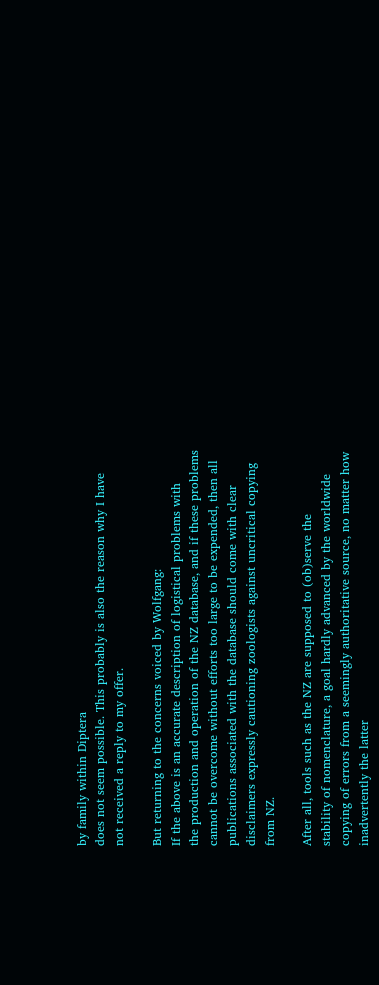by family within Diptera
does not seem possible. This probably is also the reason why I have
not received a reply to my offer.

But returning to the concerns voiced by Wolfgang:
If the above is an accurate description of logistical problems with
the production and operation of the NZ database, and if these problems
cannot be overcome without efforts too large to be expended, then all
publications associated with the database should come with clear
disclaimers expressly cautioning zoologists against uncritical copying
from NZ.

After all, tools such as the NZ are supposed to (ob)serve the
stability of nomenclature, a goal hardly advanced by the worldwide
copying of errors from a seemingly authoritative source, no matter how
inadvertently the latter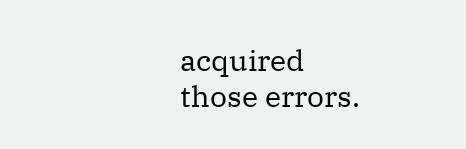acquired those errors.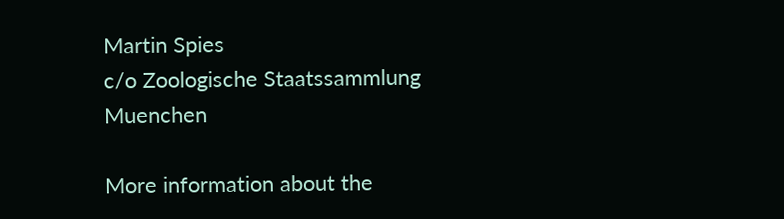Martin Spies
c/o Zoologische Staatssammlung Muenchen

More information about the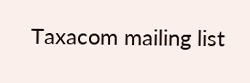Taxacom mailing list